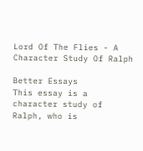Lord Of The Flies - A Character Study Of Ralph

Better Essays
This essay is a character study of Ralph, who is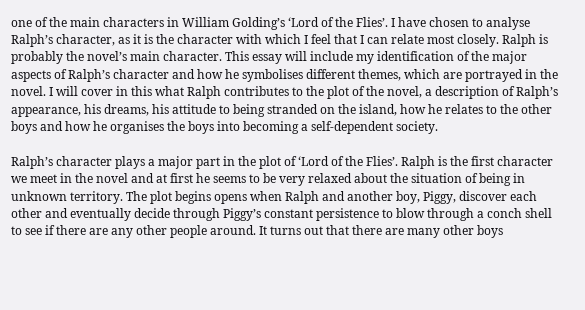one of the main characters in William Golding’s ‘Lord of the Flies’. I have chosen to analyse Ralph’s character, as it is the character with which I feel that I can relate most closely. Ralph is probably the novel’s main character. This essay will include my identification of the major aspects of Ralph’s character and how he symbolises different themes, which are portrayed in the novel. I will cover in this what Ralph contributes to the plot of the novel, a description of Ralph’s appearance, his dreams, his attitude to being stranded on the island, how he relates to the other boys and how he organises the boys into becoming a self-dependent society.

Ralph’s character plays a major part in the plot of ‘Lord of the Flies’. Ralph is the first character we meet in the novel and at first he seems to be very relaxed about the situation of being in unknown territory. The plot begins opens when Ralph and another boy, Piggy, discover each other and eventually decide through Piggy’s constant persistence to blow through a conch shell to see if there are any other people around. It turns out that there are many other boys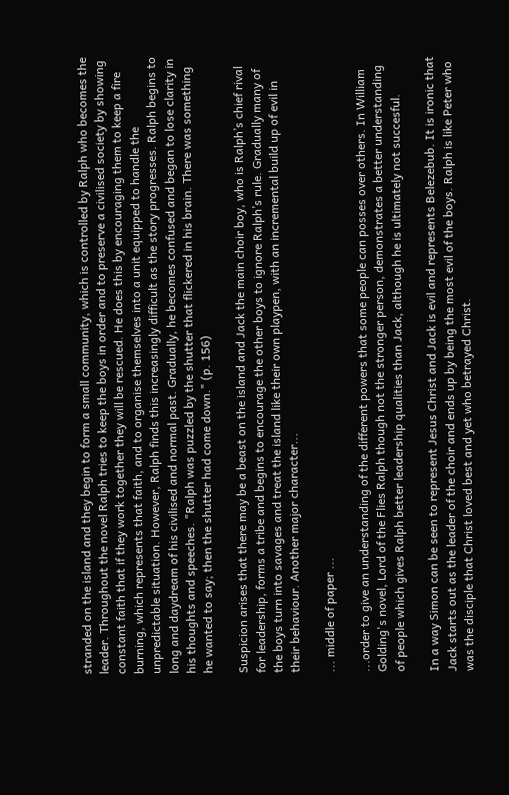stranded on the island and they begin to form a small community, which is controlled by Ralph who becomes the leader. Throughout the novel Ralph tries to keep the boys in order and to preserve a civilised society by showing constant faith that if they work together they will be rescued. He does this by encouraging them to keep a fire burning, which represents that faith, and to organise themselves into a unit equipped to handle the unpredictable situation. However, Ralph finds this increasingly difficult as the story progresses. Ralph begins to long and daydream of his civilised and normal past. Gradually, he becomes confused and began to lose clarity in his thoughts and speeches. "Ralph was puzzled by the shutter that flickered in his brain. There was something he wanted to say; then the shutter had come down." (p. 156)

Suspicion arises that there may be a beast on the island and Jack the main choir boy, who is Ralph’s chief rival for leadership, forms a tribe and begins to encourage the other boys to ignore Ralph’s rule. Gradually many of the boys turn into savages and treat the island like their own playpen, with an incremental build up of evil in their behaviour. Another major character...

... middle of paper ...

...order to give an understanding of the different powers that some people can posses over others. In William Golding's novel, Lord of the Flies Ralph though not the stronger person, demonstrates a better understanding of people which gives Ralph better leadership qualities than Jack, although he is ultimately not succesful.

In a way Simon can be seen to represent Jesus Christ and Jack is evil and represents Belezebub. It is ironic that Jack starts out as the leader of the choir and ends up by being the most evil of the boys. Ralph is like Peter who was the disciple that Christ loved best and yet who betrayed Christ.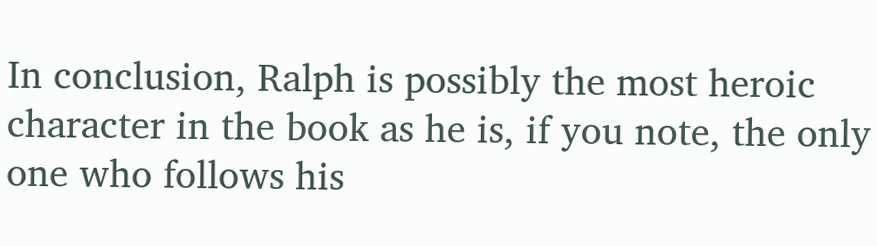In conclusion, Ralph is possibly the most heroic character in the book as he is, if you note, the only one who follows his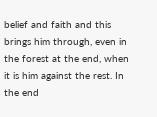belief and faith and this brings him through, even in the forest at the end, when it is him against the rest. In the end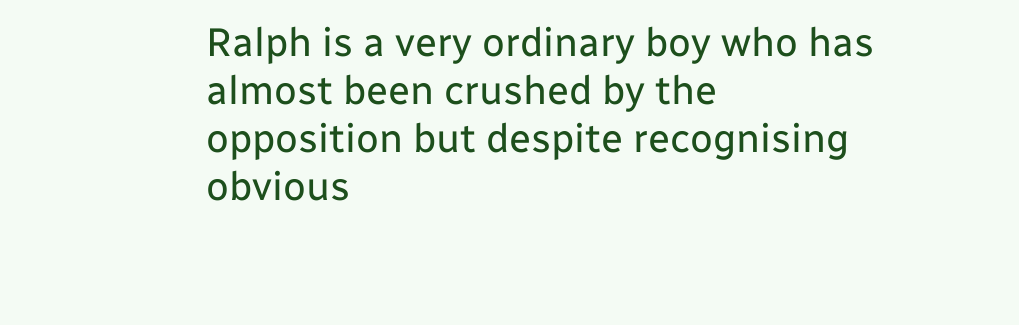Ralph is a very ordinary boy who has almost been crushed by the opposition but despite recognising obvious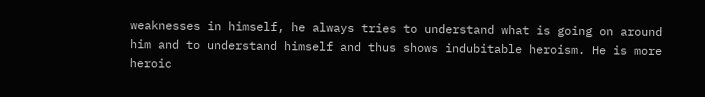weaknesses in himself, he always tries to understand what is going on around him and to understand himself and thus shows indubitable heroism. He is more heroic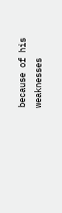because of his weaknesses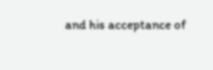and his acceptance of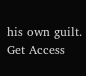his own guilt.
Get Access